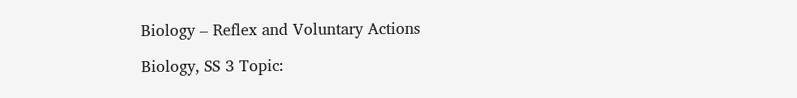Biology – Reflex and Voluntary Actions

Biology, SS 3 Topic: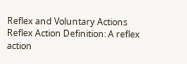Reflex and Voluntary Actions Reflex Action Definition: A reflex action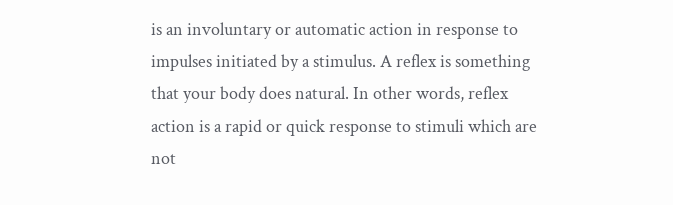is an involuntary or automatic action in response to impulses initiated by a stimulus. A reflex is something that your body does natural. In other words, reflex action is a rapid or quick response to stimuli which are not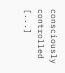consciously controlled [...]